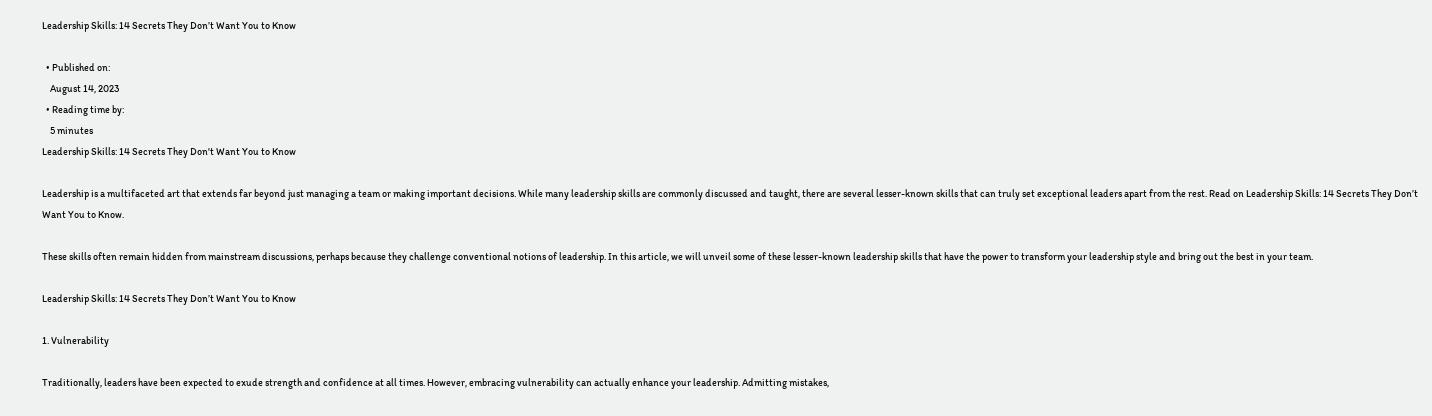Leadership Skills: 14 Secrets They Don’t Want You to Know

  • Published on:
    August 14, 2023
  • Reading time by:
    5 minutes
Leadership Skills: 14 Secrets They Don't Want You to Know

Leadership is a multifaceted art that extends far beyond just managing a team or making important decisions. While many leadership skills are commonly discussed and taught, there are several lesser-known skills that can truly set exceptional leaders apart from the rest. Read on Leadership Skills: 14 Secrets They Don’t Want You to Know.

These skills often remain hidden from mainstream discussions, perhaps because they challenge conventional notions of leadership. In this article, we will unveil some of these lesser-known leadership skills that have the power to transform your leadership style and bring out the best in your team.

Leadership Skills: 14 Secrets They Don’t Want You to Know

1. Vulnerability

Traditionally, leaders have been expected to exude strength and confidence at all times. However, embracing vulnerability can actually enhance your leadership. Admitting mistakes,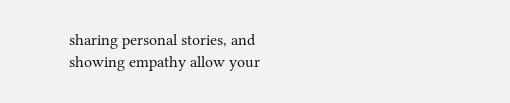sharing personal stories, and showing empathy allow your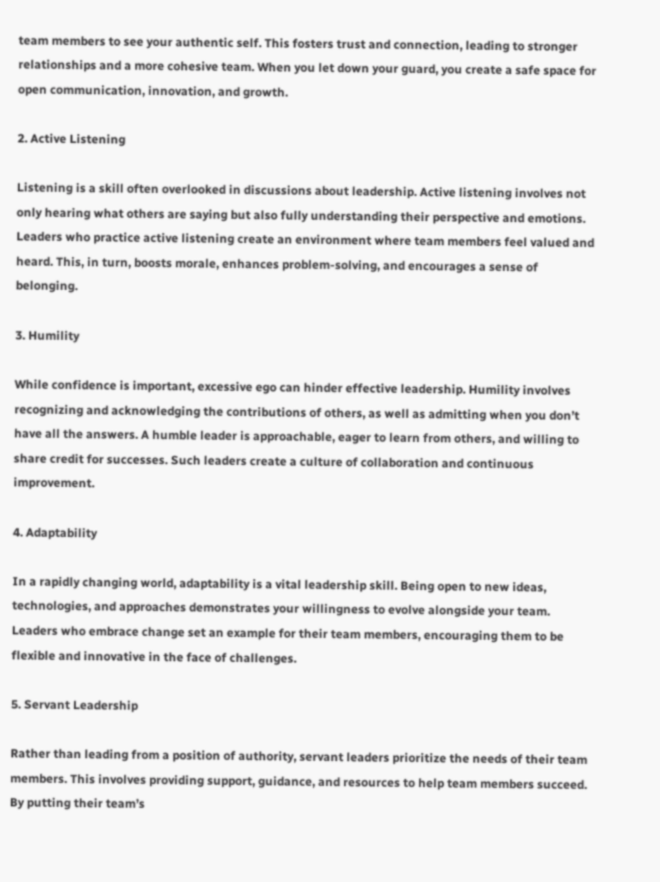team members to see your authentic self. This fosters trust and connection, leading to stronger relationships and a more cohesive team. When you let down your guard, you create a safe space for open communication, innovation, and growth.

2. Active Listening

Listening is a skill often overlooked in discussions about leadership. Active listening involves not only hearing what others are saying but also fully understanding their perspective and emotions. Leaders who practice active listening create an environment where team members feel valued and heard. This, in turn, boosts morale, enhances problem-solving, and encourages a sense of belonging.

3. Humility

While confidence is important, excessive ego can hinder effective leadership. Humility involves recognizing and acknowledging the contributions of others, as well as admitting when you don’t have all the answers. A humble leader is approachable, eager to learn from others, and willing to share credit for successes. Such leaders create a culture of collaboration and continuous improvement.

4. Adaptability

In a rapidly changing world, adaptability is a vital leadership skill. Being open to new ideas, technologies, and approaches demonstrates your willingness to evolve alongside your team. Leaders who embrace change set an example for their team members, encouraging them to be flexible and innovative in the face of challenges.

5. Servant Leadership

Rather than leading from a position of authority, servant leaders prioritize the needs of their team members. This involves providing support, guidance, and resources to help team members succeed. By putting their team’s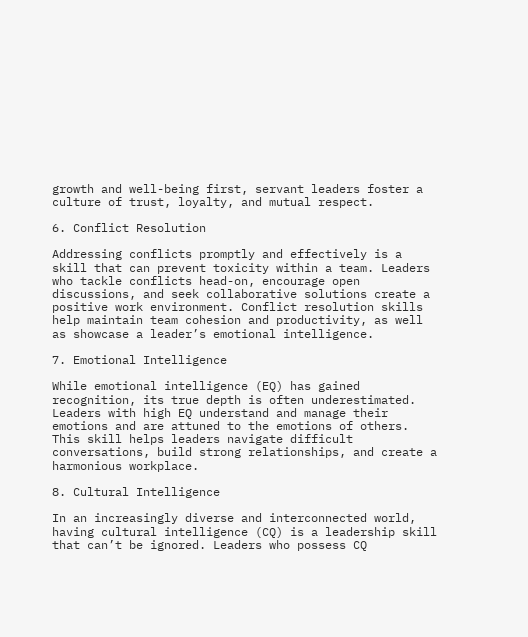growth and well-being first, servant leaders foster a culture of trust, loyalty, and mutual respect.

6. Conflict Resolution

Addressing conflicts promptly and effectively is a skill that can prevent toxicity within a team. Leaders who tackle conflicts head-on, encourage open discussions, and seek collaborative solutions create a positive work environment. Conflict resolution skills help maintain team cohesion and productivity, as well as showcase a leader’s emotional intelligence.

7. Emotional Intelligence

While emotional intelligence (EQ) has gained recognition, its true depth is often underestimated. Leaders with high EQ understand and manage their emotions and are attuned to the emotions of others. This skill helps leaders navigate difficult conversations, build strong relationships, and create a harmonious workplace.

8. Cultural Intelligence

In an increasingly diverse and interconnected world, having cultural intelligence (CQ) is a leadership skill that can’t be ignored. Leaders who possess CQ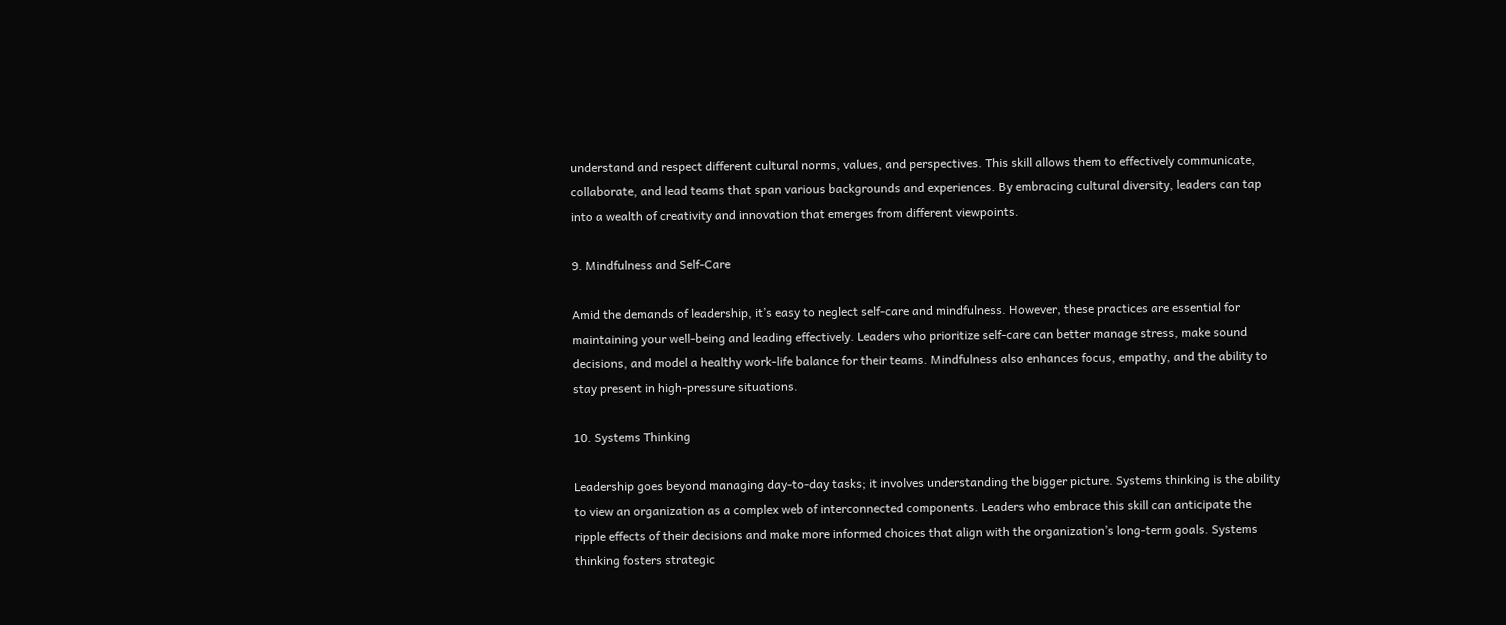understand and respect different cultural norms, values, and perspectives. This skill allows them to effectively communicate, collaborate, and lead teams that span various backgrounds and experiences. By embracing cultural diversity, leaders can tap into a wealth of creativity and innovation that emerges from different viewpoints.

9. Mindfulness and Self-Care

Amid the demands of leadership, it’s easy to neglect self-care and mindfulness. However, these practices are essential for maintaining your well-being and leading effectively. Leaders who prioritize self-care can better manage stress, make sound decisions, and model a healthy work-life balance for their teams. Mindfulness also enhances focus, empathy, and the ability to stay present in high-pressure situations.

10. Systems Thinking

Leadership goes beyond managing day-to-day tasks; it involves understanding the bigger picture. Systems thinking is the ability to view an organization as a complex web of interconnected components. Leaders who embrace this skill can anticipate the ripple effects of their decisions and make more informed choices that align with the organization’s long-term goals. Systems thinking fosters strategic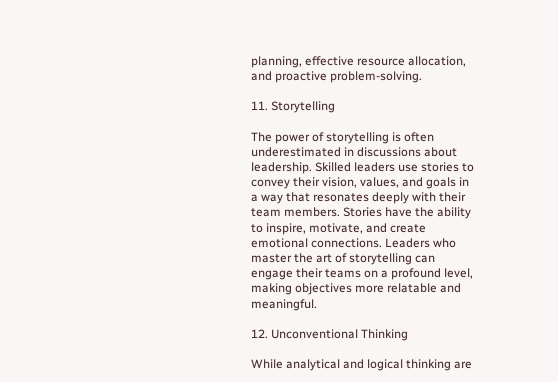planning, effective resource allocation, and proactive problem-solving.

11. Storytelling

The power of storytelling is often underestimated in discussions about leadership. Skilled leaders use stories to convey their vision, values, and goals in a way that resonates deeply with their team members. Stories have the ability to inspire, motivate, and create emotional connections. Leaders who master the art of storytelling can engage their teams on a profound level, making objectives more relatable and meaningful.

12. Unconventional Thinking

While analytical and logical thinking are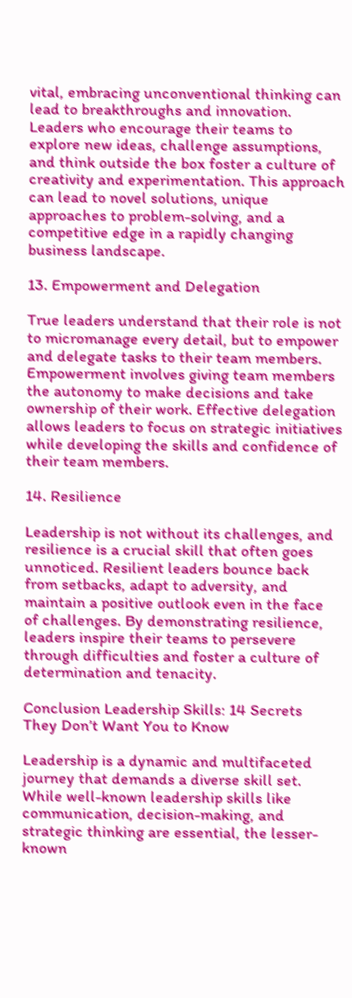vital, embracing unconventional thinking can lead to breakthroughs and innovation. Leaders who encourage their teams to explore new ideas, challenge assumptions, and think outside the box foster a culture of creativity and experimentation. This approach can lead to novel solutions, unique approaches to problem-solving, and a competitive edge in a rapidly changing business landscape.

13. Empowerment and Delegation

True leaders understand that their role is not to micromanage every detail, but to empower and delegate tasks to their team members. Empowerment involves giving team members the autonomy to make decisions and take ownership of their work. Effective delegation allows leaders to focus on strategic initiatives while developing the skills and confidence of their team members.

14. Resilience

Leadership is not without its challenges, and resilience is a crucial skill that often goes unnoticed. Resilient leaders bounce back from setbacks, adapt to adversity, and maintain a positive outlook even in the face of challenges. By demonstrating resilience, leaders inspire their teams to persevere through difficulties and foster a culture of determination and tenacity.

Conclusion Leadership Skills: 14 Secrets They Don’t Want You to Know

Leadership is a dynamic and multifaceted journey that demands a diverse skill set. While well-known leadership skills like communication, decision-making, and strategic thinking are essential, the lesser-known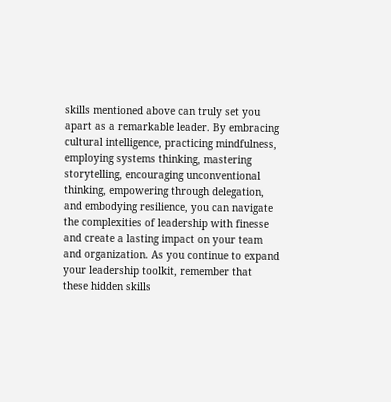skills mentioned above can truly set you apart as a remarkable leader. By embracing cultural intelligence, practicing mindfulness, employing systems thinking, mastering storytelling, encouraging unconventional thinking, empowering through delegation, and embodying resilience, you can navigate the complexities of leadership with finesse and create a lasting impact on your team and organization. As you continue to expand your leadership toolkit, remember that these hidden skills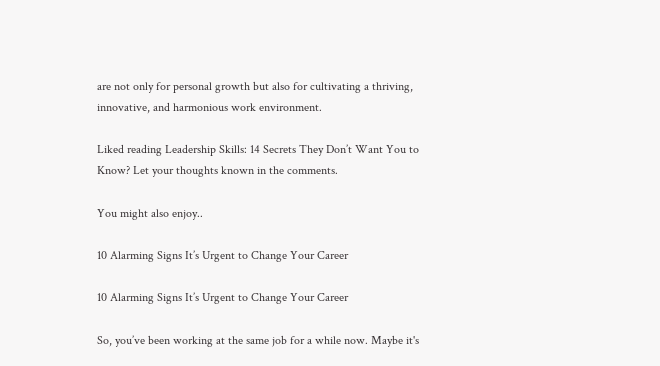are not only for personal growth but also for cultivating a thriving, innovative, and harmonious work environment.

Liked reading Leadership Skills: 14 Secrets They Don’t Want You to Know? Let your thoughts known in the comments.

You might also enjoy..

10 Alarming Signs It’s Urgent to Change Your Career

10 Alarming Signs It’s Urgent to Change Your Career

So, you’ve been working at the same job for a while now. Maybe it's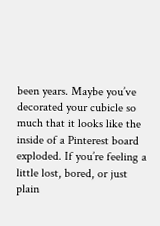been years. Maybe you’ve decorated your cubicle so much that it looks like the inside of a Pinterest board exploded. If you’re feeling a little lost, bored, or just plain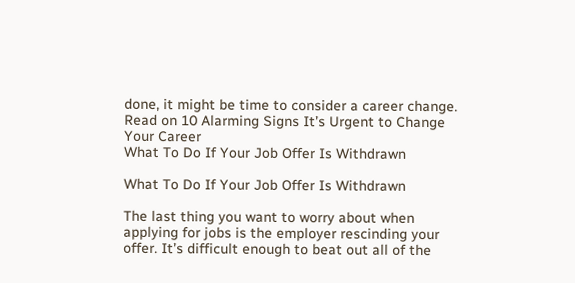done, it might be time to consider a career change. Read on 10 Alarming Signs It’s Urgent to Change Your Career
What To Do If Your Job Offer Is Withdrawn

What To Do If Your Job Offer Is Withdrawn

The last thing you want to worry about when applying for jobs is the employer rescinding your offer. It’s difficult enough to beat out all of the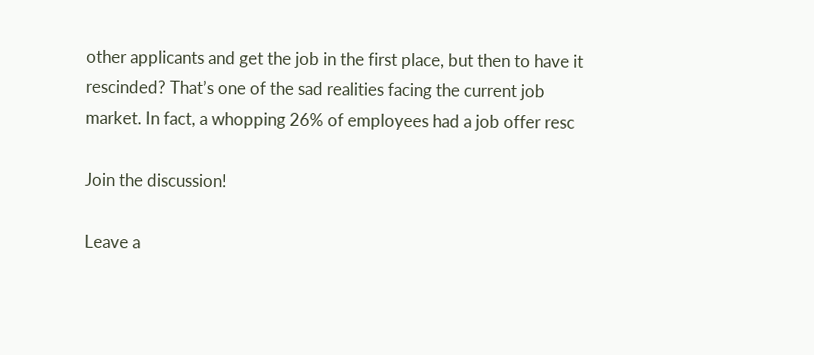other applicants and get the job in the first place, but then to have it rescinded? That’s one of the sad realities facing the current job market. In fact, a whopping 26% of employees had a job offer resc

Join the discussion!

Leave a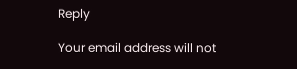Reply

Your email address will not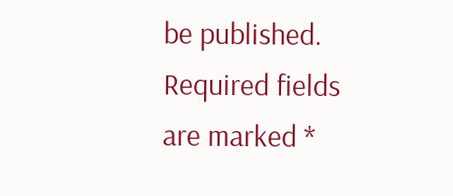be published. Required fields are marked *